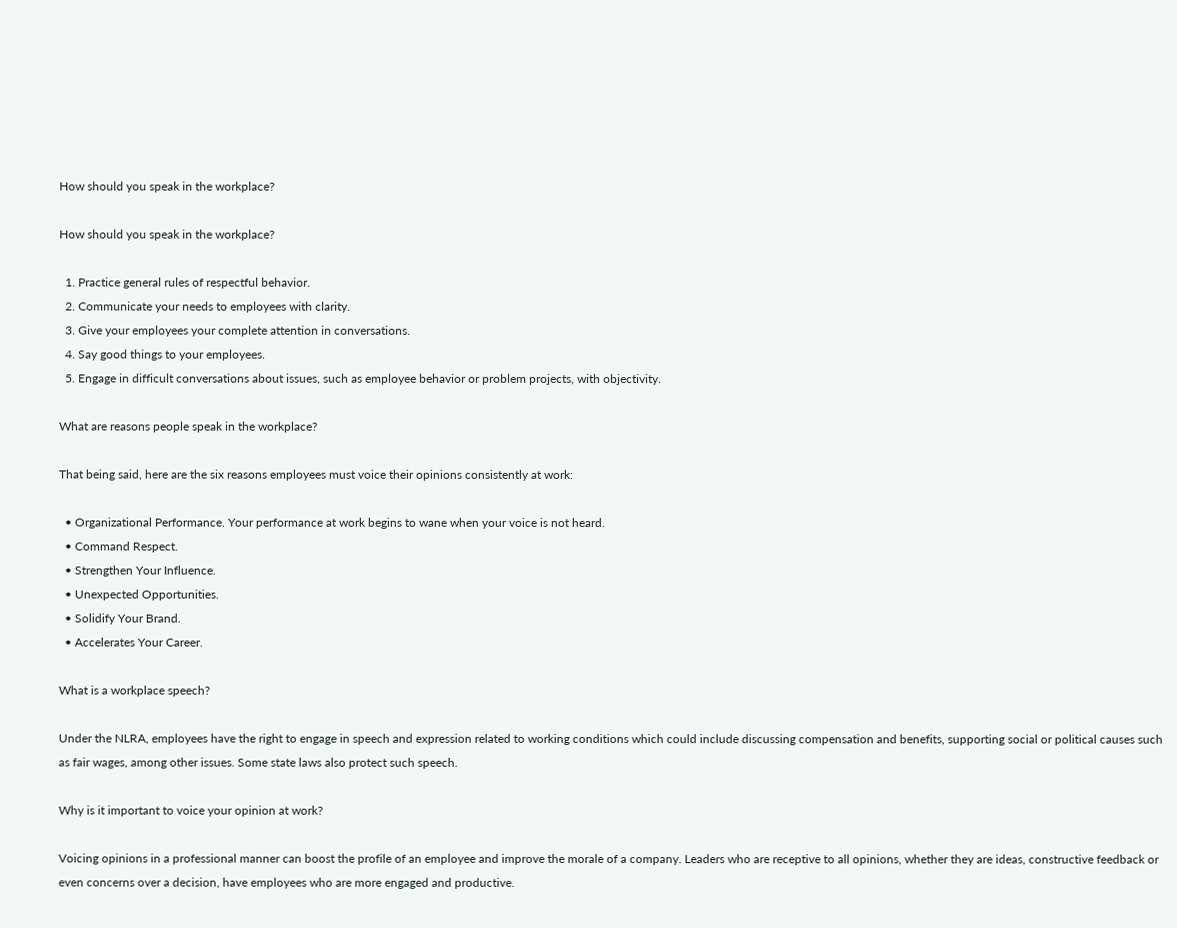How should you speak in the workplace?

How should you speak in the workplace?

  1. Practice general rules of respectful behavior.
  2. Communicate your needs to employees with clarity.
  3. Give your employees your complete attention in conversations.
  4. Say good things to your employees.
  5. Engage in difficult conversations about issues, such as employee behavior or problem projects, with objectivity.

What are reasons people speak in the workplace?

That being said, here are the six reasons employees must voice their opinions consistently at work:

  • Organizational Performance. Your performance at work begins to wane when your voice is not heard.
  • Command Respect.
  • Strengthen Your Influence.
  • Unexpected Opportunities.
  • Solidify Your Brand.
  • Accelerates Your Career.

What is a workplace speech?

Under the NLRA, employees have the right to engage in speech and expression related to working conditions which could include discussing compensation and benefits, supporting social or political causes such as fair wages, among other issues. Some state laws also protect such speech.

Why is it important to voice your opinion at work?

Voicing opinions in a professional manner can boost the profile of an employee and improve the morale of a company. Leaders who are receptive to all opinions, whether they are ideas, constructive feedback or even concerns over a decision, have employees who are more engaged and productive.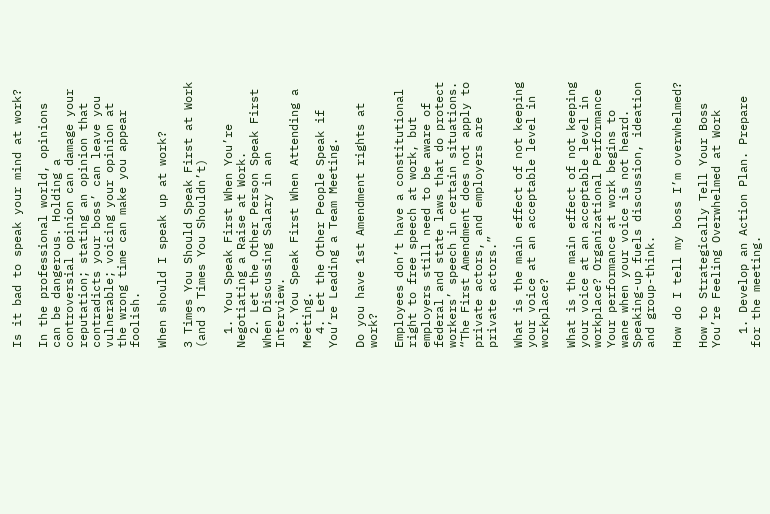Is it bad to speak your mind at work?

In the professional world, opinions can be dangerous. Holding a controversial opinion can damage your reputation; stating an opinion that contradicts your boss’ can leave you vulnerable; voicing your opinion at the wrong time can make you appear foolish.

When should I speak up at work?

3 Times You Should Speak First at Work (and 3 Times You Shouldn’t)

  1. You Speak First When You’re Negotiating a Raise at Work.
  2. Let the Other Person Speak First When Discussing Salary in an Interview.
  3. You Speak First When Attending a Meeting.
  4. Let the Other People Speak if You’re Leading a Team Meeting.

Do you have 1st Amendment rights at work?

Employees don’t have a constitutional right to free speech at work, but employers still need to be aware of federal and state laws that do protect workers’ speech in certain situations. “The First Amendment does not apply to private actors, and employers are private actors.”

What is the main effect of not keeping your voice at an acceptable level in workplace?

What is the main effect of not keeping your voice at an acceptable level in workplace? Organizational Performance Your performance at work begins to wane when your voice is not heard. Speaking-up fuels discussion, ideation and group-think.

How do I tell my boss I’m overwhelmed?

How to Strategically Tell Your Boss You’re Feeling Overwhelmed at Work

  1. Develop an Action Plan. Prepare for the meeting.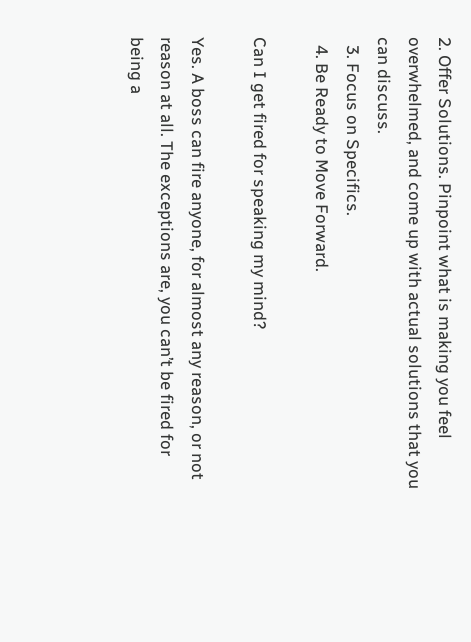2. Offer Solutions. Pinpoint what is making you feel overwhelmed, and come up with actual solutions that you can discuss.
  3. Focus on Specifics.
  4. Be Ready to Move Forward.

Can I get fired for speaking my mind?

Yes. A boss can fire anyone, for almost any reason, or not reason at all. The exceptions are, you can’t be fired for being a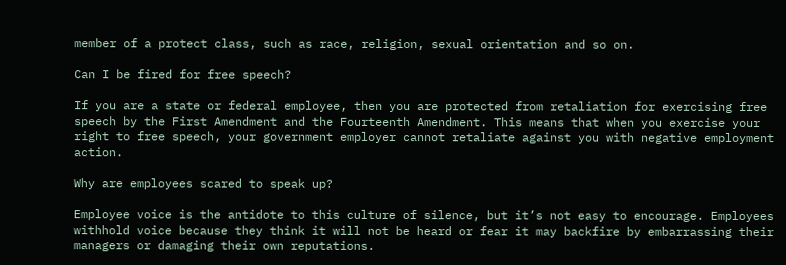member of a protect class, such as race, religion, sexual orientation and so on.

Can I be fired for free speech?

If you are a state or federal employee, then you are protected from retaliation for exercising free speech by the First Amendment and the Fourteenth Amendment. This means that when you exercise your right to free speech, your government employer cannot retaliate against you with negative employment action.

Why are employees scared to speak up?

Employee voice is the antidote to this culture of silence, but it’s not easy to encourage. Employees withhold voice because they think it will not be heard or fear it may backfire by embarrassing their managers or damaging their own reputations.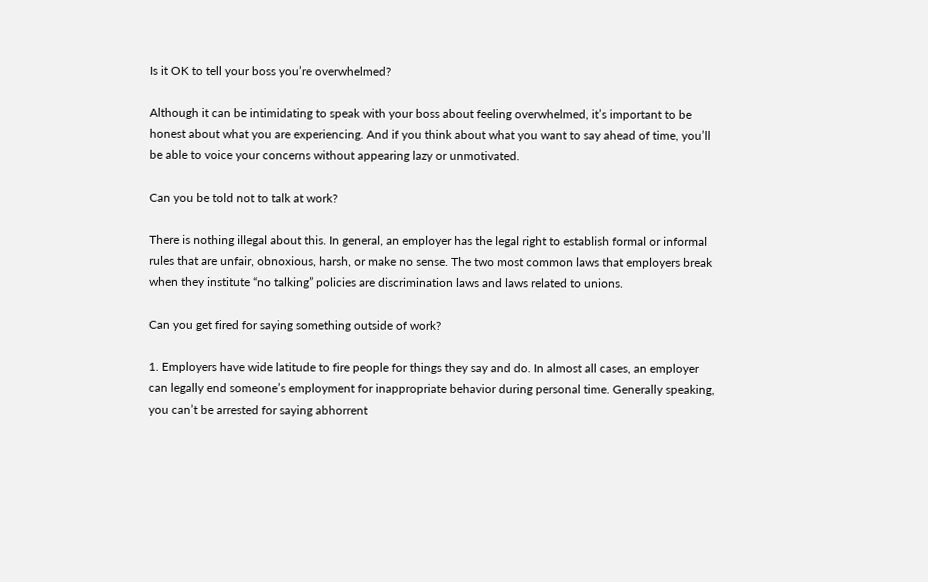Is it OK to tell your boss you’re overwhelmed?

Although it can be intimidating to speak with your boss about feeling overwhelmed, it’s important to be honest about what you are experiencing. And if you think about what you want to say ahead of time, you’ll be able to voice your concerns without appearing lazy or unmotivated.

Can you be told not to talk at work?

There is nothing illegal about this. In general, an employer has the legal right to establish formal or informal rules that are unfair, obnoxious, harsh, or make no sense. The two most common laws that employers break when they institute “no talking” policies are discrimination laws and laws related to unions.

Can you get fired for saying something outside of work?

1. Employers have wide latitude to fire people for things they say and do. In almost all cases, an employer can legally end someone’s employment for inappropriate behavior during personal time. Generally speaking, you can’t be arrested for saying abhorrent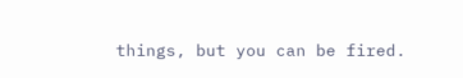things, but you can be fired.